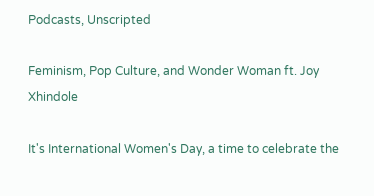Podcasts, Unscripted

Feminism, Pop Culture, and Wonder Woman ft. Joy Xhindole

It's International Women's Day, a time to celebrate the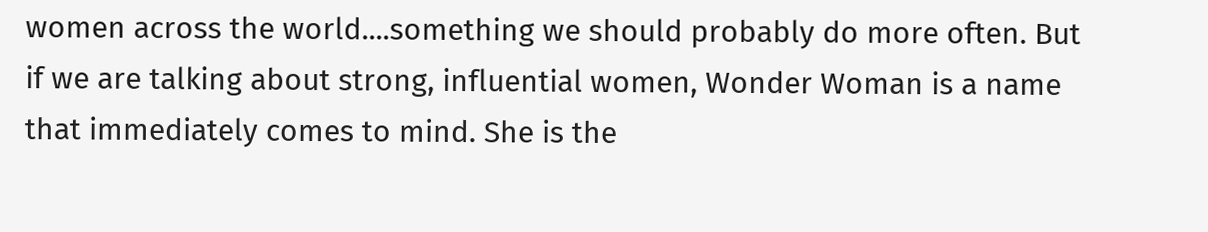women across the world....something we should probably do more often. But if we are talking about strong, influential women, Wonder Woman is a name that immediately comes to mind. She is the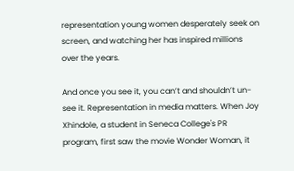representation young women desperately seek on screen, and watching her has inspired millions over the years.

And once you see it, you can’t and shouldn’t un-see it. Representation in media matters. When Joy Xhindole, a student in Seneca College's PR program, first saw the movie Wonder Woman, it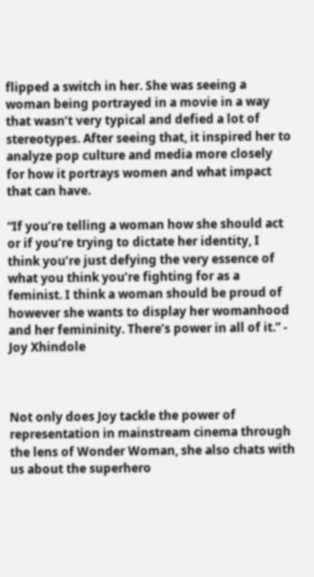flipped a switch in her. She was seeing a woman being portrayed in a movie in a way that wasn’t very typical and defied a lot of stereotypes. After seeing that, it inspired her to analyze pop culture and media more closely for how it portrays women and what impact that can have.

“If you’re telling a woman how she should act or if you’re trying to dictate her identity, I think you’re just defying the very essence of what you think you’re fighting for as a feminist. I think a woman should be proud of however she wants to display her womanhood and her femininity. There’s power in all of it.” - Joy Xhindole



Not only does Joy tackle the power of representation in mainstream cinema through the lens of Wonder Woman, she also chats with us about the superhero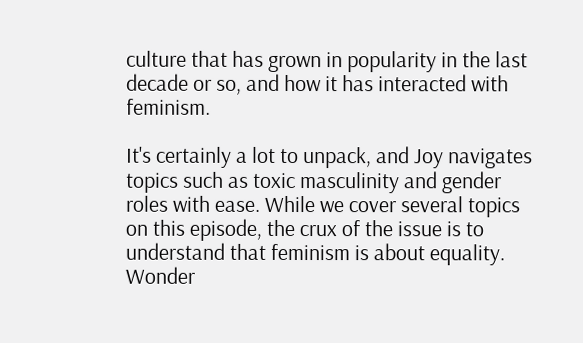culture that has grown in popularity in the last decade or so, and how it has interacted with feminism.

It's certainly a lot to unpack, and Joy navigates topics such as toxic masculinity and gender roles with ease. While we cover several topics on this episode, the crux of the issue is to understand that feminism is about equality. Wonder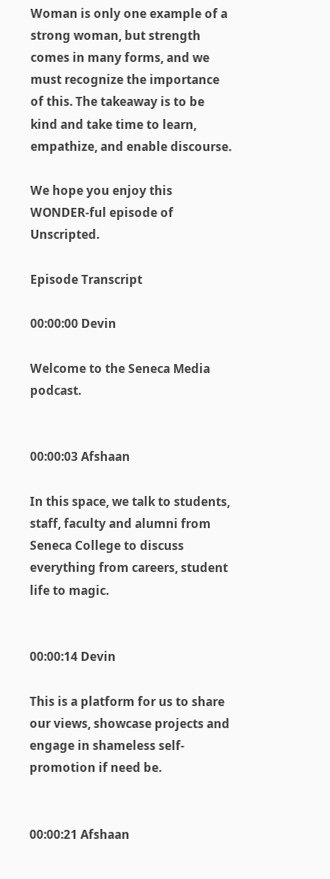Woman is only one example of a strong woman, but strength comes in many forms, and we must recognize the importance of this. The takeaway is to be kind and take time to learn, empathize, and enable discourse.

We hope you enjoy this WONDER-ful episode of Unscripted.

Episode Transcript

00:00:00 Devin

Welcome to the Seneca Media podcast.


00:00:03 Afshaan

In this space, we talk to students, staff, faculty and alumni from Seneca College to discuss everything from careers, student life to magic.


00:00:14 Devin

This is a platform for us to share our views, showcase projects and engage in shameless self-promotion if need be.


00:00:21 Afshaan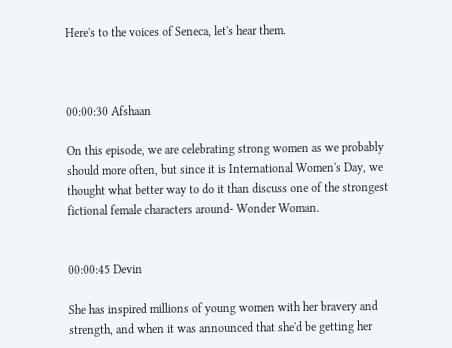Here's to the voices of Seneca, let's hear them.



00:00:30 Afshaan

On this episode, we are celebrating strong women as we probably should more often, but since it is International Women's Day, we thought what better way to do it than discuss one of the strongest fictional female characters around- Wonder Woman.


00:00:45 Devin

She has inspired millions of young women with her bravery and strength, and when it was announced that she'd be getting her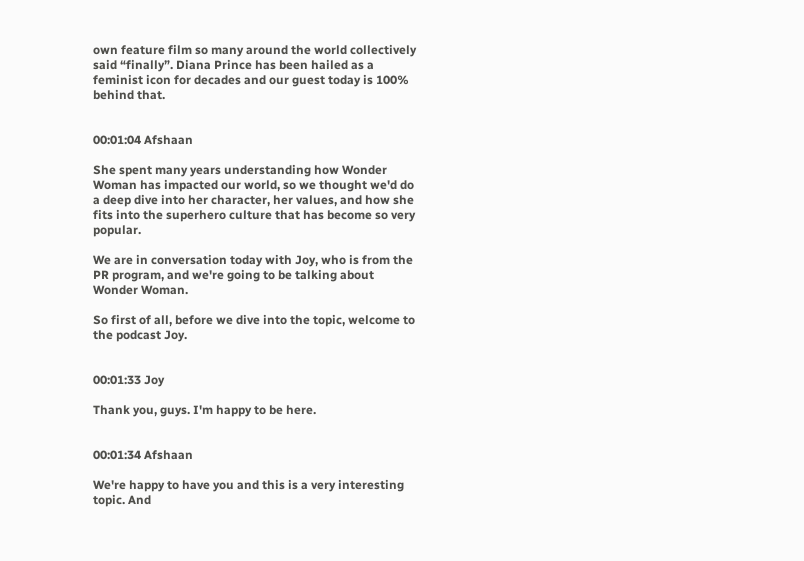own feature film so many around the world collectively said “finally”. Diana Prince has been hailed as a feminist icon for decades and our guest today is 100% behind that.


00:01:04 Afshaan

She spent many years understanding how Wonder Woman has impacted our world, so we thought we'd do a deep dive into her character, her values, and how she fits into the superhero culture that has become so very popular.

We are in conversation today with Joy, who is from the PR program, and we're going to be talking about Wonder Woman.

So first of all, before we dive into the topic, welcome to the podcast Joy.


00:01:33 Joy

Thank you, guys. I'm happy to be here.


00:01:34 Afshaan

We're happy to have you and this is a very interesting topic. And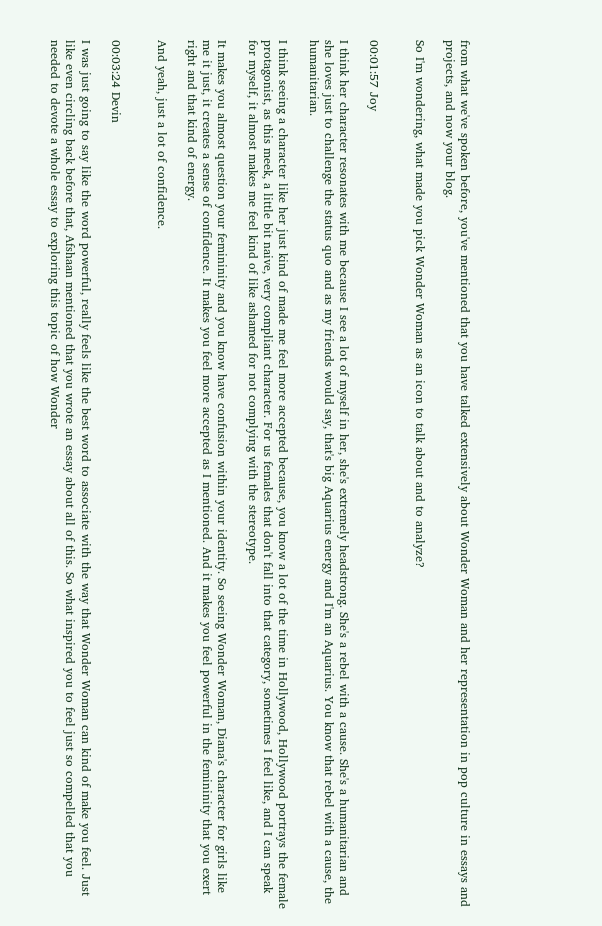from what we've spoken before, you've mentioned that you have talked extensively about Wonder Woman and her representation in pop culture in essays and projects, and now your blog.

So I'm wondering, what made you pick Wonder Woman as an icon to talk about and to analyze?


00:01:57 Joy

I think her character resonates with me because I see a lot of myself in her, she's extremely headstrong. She's a rebel with a cause. She's a humanitarian and she loves just to challenge the status quo and as my friends would say, that's big Aquarius energy and I'm an Aquarius. You know that rebel with a cause, the humanitarian.

I think seeing a character like her just kind of made me feel more accepted because, you know a lot of the time in Hollywood, Hollywood portrays the female protagonist, as this meek, a little bit naive, very compliant character. For us females that don't fall into that category, sometimes I feel like, and I can speak for myself, it almost makes me feel kind of like ashamed for not complying with the stereotype.

It makes you almost question your femininity and you know have confusion within your identity. So seeing Wonder Woman, Diana's character for girls like me it just, it creates a sense of confidence. It makes you feel more accepted as I mentioned. And it makes you feel powerful in the femininity that you exert right and that kind of energy.

And yeah, just a lot of confidence.


00:03:24 Devin

I was just going to say like the word powerful, really feels like the best word to associate with the way that Wonder Woman can kind of make you feel. Just like even circling back before that, Afshaan mentioned that you wrote an essay about all of this. So what inspired you to feel just so compelled that you needed to devote a whole essay to exploring this topic of how Wonder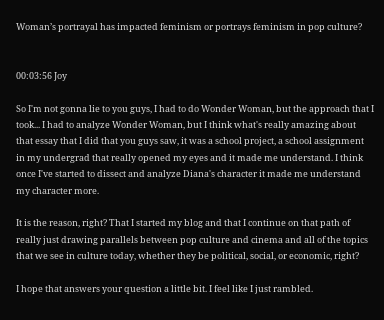Woman’s portrayal has impacted feminism or portrays feminism in pop culture?


00:03:56 Joy

So I'm not gonna lie to you guys, I had to do Wonder Woman, but the approach that I took... I had to analyze Wonder Woman, but I think what's really amazing about that essay that I did that you guys saw, it was a school project, a school assignment in my undergrad that really opened my eyes and it made me understand. I think once I've started to dissect and analyze Diana's character it made me understand my character more.

It is the reason, right? That I started my blog and that I continue on that path of really just drawing parallels between pop culture and cinema and all of the topics that we see in culture today, whether they be political, social, or economic, right?

I hope that answers your question a little bit. I feel like I just rambled.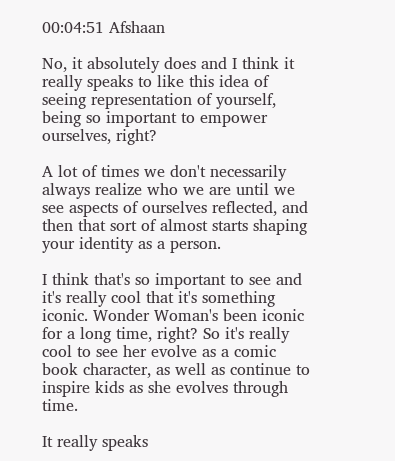00:04:51 Afshaan

No, it absolutely does and I think it really speaks to like this idea of seeing representation of yourself, being so important to empower ourselves, right?

A lot of times we don't necessarily always realize who we are until we see aspects of ourselves reflected, and then that sort of almost starts shaping your identity as a person.

I think that's so important to see and it's really cool that it's something iconic. Wonder Woman's been iconic for a long time, right? So it's really cool to see her evolve as a comic book character, as well as continue to inspire kids as she evolves through time.

It really speaks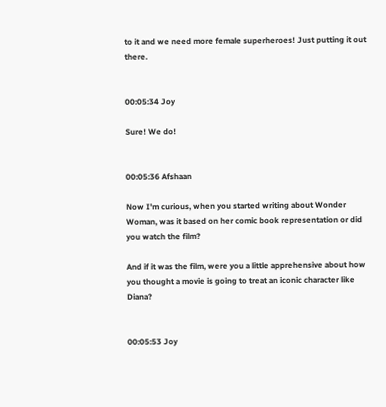to it and we need more female superheroes! Just putting it out there.


00:05:34 Joy

Sure! We do!


00:05:36 Afshaan

Now I'm curious, when you started writing about Wonder Woman, was it based on her comic book representation or did you watch the film?

And if it was the film, were you a little apprehensive about how you thought a movie is going to treat an iconic character like Diana?


00:05:53 Joy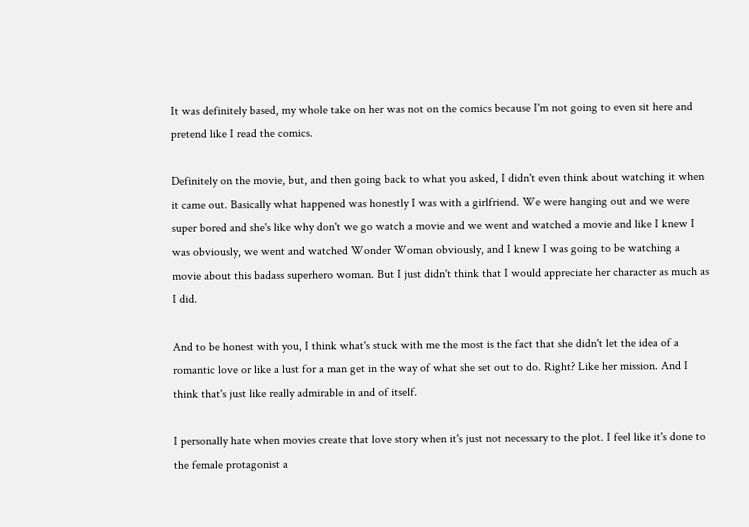It was definitely based, my whole take on her was not on the comics because I'm not going to even sit here and pretend like I read the comics.

Definitely on the movie, but, and then going back to what you asked, I didn't even think about watching it when it came out. Basically what happened was honestly I was with a girlfriend. We were hanging out and we were super bored and she's like why don't we go watch a movie and we went and watched a movie and like I knew I was obviously, we went and watched Wonder Woman obviously, and I knew I was going to be watching a movie about this badass superhero woman. But I just didn't think that I would appreciate her character as much as I did.

And to be honest with you, I think what's stuck with me the most is the fact that she didn't let the idea of a romantic love or like a lust for a man get in the way of what she set out to do. Right? Like her mission. And I think that's just like really admirable in and of itself.

I personally hate when movies create that love story when it's just not necessary to the plot. I feel like it's done to the female protagonist a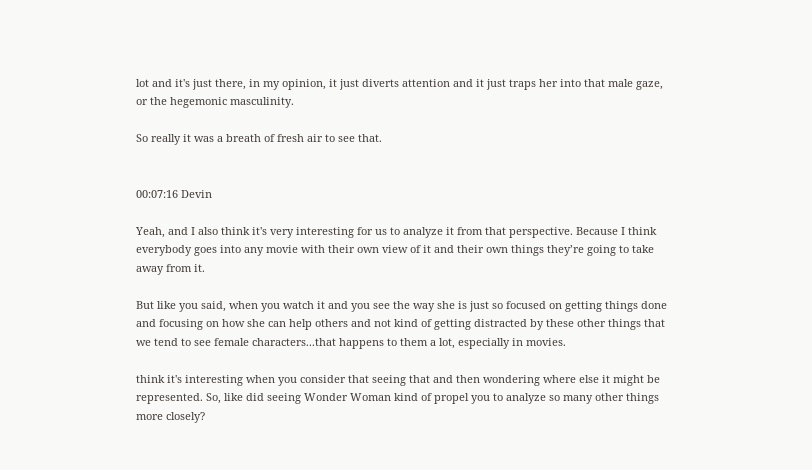lot and it's just there, in my opinion, it just diverts attention and it just traps her into that male gaze, or the hegemonic masculinity.

So really it was a breath of fresh air to see that.


00:07:16 Devin

Yeah, and I also think it's very interesting for us to analyze it from that perspective. Because I think everybody goes into any movie with their own view of it and their own things they’re going to take away from it.

But like you said, when you watch it and you see the way she is just so focused on getting things done and focusing on how she can help others and not kind of getting distracted by these other things that we tend to see female characters...that happens to them a lot, especially in movies.

think it's interesting when you consider that seeing that and then wondering where else it might be represented. So, like did seeing Wonder Woman kind of propel you to analyze so many other things more closely?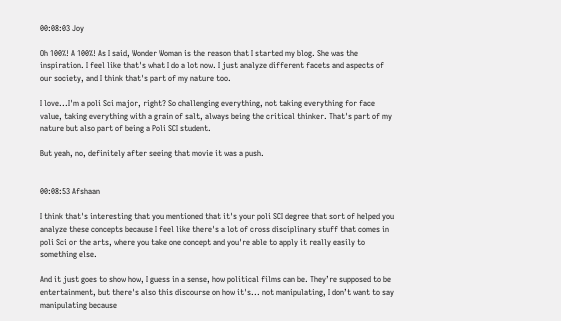00:08:03 Joy

Oh 100%! A 100%! As I said, Wonder Woman is the reason that I started my blog. She was the inspiration. I feel like that's what I do a lot now. I just analyze different facets and aspects of our society, and I think that's part of my nature too.

I love...I'm a poli Sci major, right? So challenging everything, not taking everything for face value, taking everything with a grain of salt, always being the critical thinker. That's part of my nature but also part of being a Poli SCI student.

But yeah, no, definitely after seeing that movie it was a push.


00:08:53 Afshaan

I think that's interesting that you mentioned that it's your poli SCI degree that sort of helped you analyze these concepts because I feel like there's a lot of cross disciplinary stuff that comes in poli Sci or the arts, where you take one concept and you're able to apply it really easily to something else.

And it just goes to show how, I guess in a sense, how political films can be. They’re supposed to be entertainment, but there's also this discourse on how it's... not manipulating, I don’t want to say manipulating because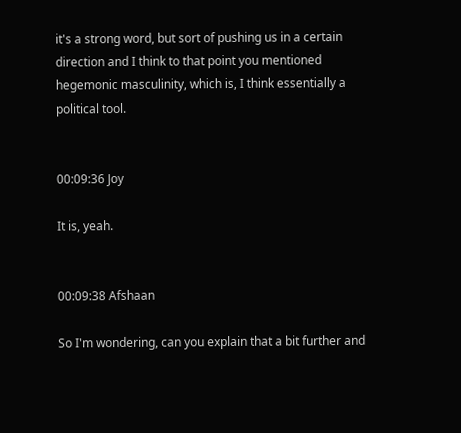it's a strong word, but sort of pushing us in a certain direction and I think to that point you mentioned hegemonic masculinity, which is, I think essentially a political tool.


00:09:36 Joy

It is, yeah.


00:09:38 Afshaan

So I'm wondering, can you explain that a bit further and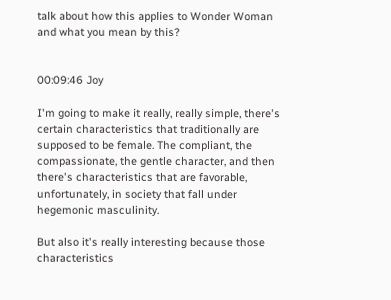talk about how this applies to Wonder Woman and what you mean by this?


00:09:46 Joy

I'm going to make it really, really simple, there's certain characteristics that traditionally are supposed to be female. The compliant, the compassionate, the gentle character, and then there's characteristics that are favorable, unfortunately, in society that fall under hegemonic masculinity.

But also it's really interesting because those characteristics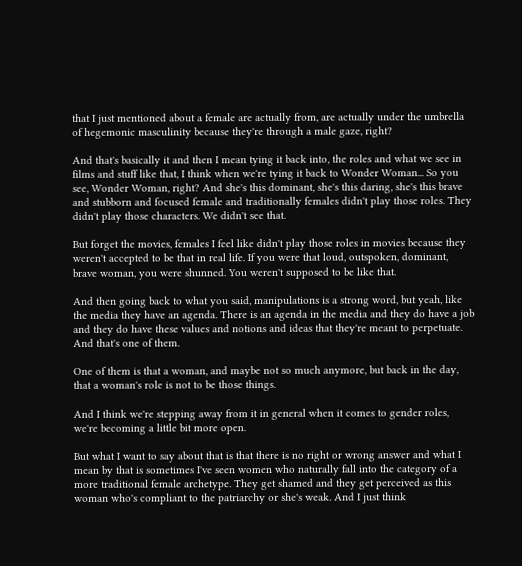that I just mentioned about a female are actually from, are actually under the umbrella of hegemonic masculinity because they're through a male gaze, right?

And that's basically it and then I mean tying it back into, the roles and what we see in films and stuff like that, I think when we're tying it back to Wonder Woman... So you see, Wonder Woman, right? And she's this dominant, she's this daring, she's this brave and stubborn and focused female and traditionally females didn't play those roles. They didn't play those characters. We didn't see that.

But forget the movies, females I feel like didn't play those roles in movies because they weren't accepted to be that in real life. If you were that loud, outspoken, dominant, brave woman, you were shunned. You weren't supposed to be like that.

And then going back to what you said, manipulations is a strong word, but yeah, like the media they have an agenda. There is an agenda in the media and they do have a job and they do have these values and notions and ideas that they're meant to perpetuate. And that's one of them.

One of them is that a woman, and maybe not so much anymore, but back in the day, that a woman's role is not to be those things.

And I think we're stepping away from it in general when it comes to gender roles, we're becoming a little bit more open.

But what I want to say about that is that there is no right or wrong answer and what I mean by that is sometimes I've seen women who naturally fall into the category of a more traditional female archetype. They get shamed and they get perceived as this woman who's compliant to the patriarchy or she's weak. And I just think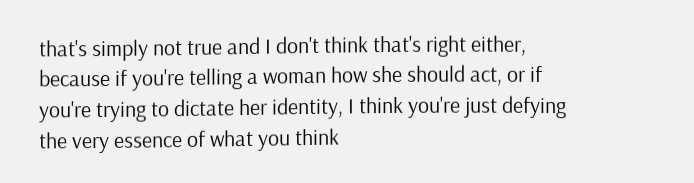that's simply not true and I don't think that's right either, because if you're telling a woman how she should act, or if you're trying to dictate her identity, I think you're just defying the very essence of what you think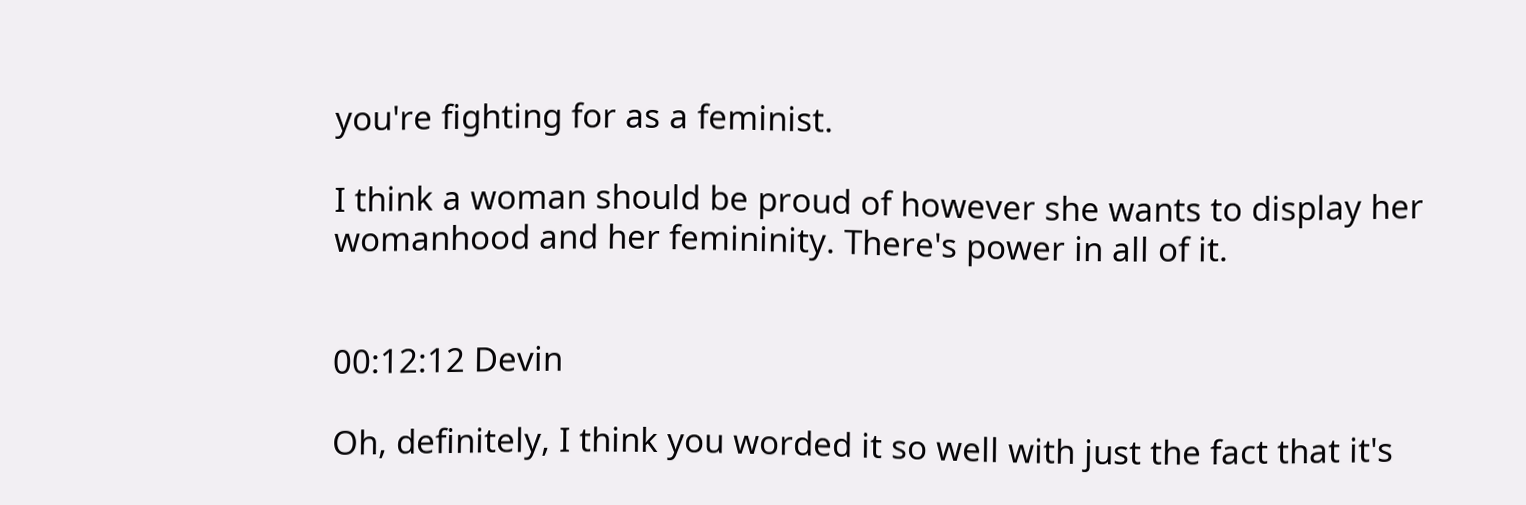you're fighting for as a feminist.

I think a woman should be proud of however she wants to display her womanhood and her femininity. There's power in all of it.


00:12:12 Devin

Oh, definitely, I think you worded it so well with just the fact that it's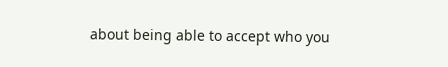about being able to accept who you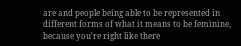are and people being able to be represented in different forms of what it means to be feminine, because you're right like there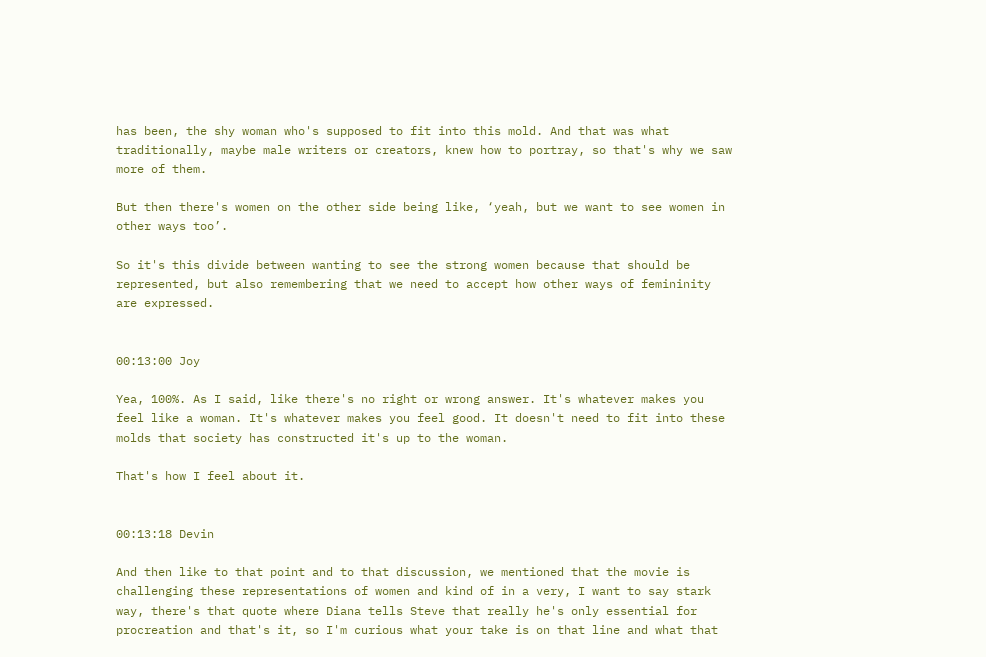has been, the shy woman who's supposed to fit into this mold. And that was what traditionally, maybe male writers or creators, knew how to portray, so that's why we saw more of them.

But then there's women on the other side being like, ‘yeah, but we want to see women in other ways too’.

So it's this divide between wanting to see the strong women because that should be represented, but also remembering that we need to accept how other ways of femininity are expressed.


00:13:00 Joy

Yea, 100%. As I said, like there's no right or wrong answer. It's whatever makes you feel like a woman. It's whatever makes you feel good. It doesn't need to fit into these molds that society has constructed it's up to the woman.

That's how I feel about it.


00:13:18 Devin

And then like to that point and to that discussion, we mentioned that the movie is challenging these representations of women and kind of in a very, I want to say stark way, there's that quote where Diana tells Steve that really he's only essential for procreation and that's it, so I'm curious what your take is on that line and what that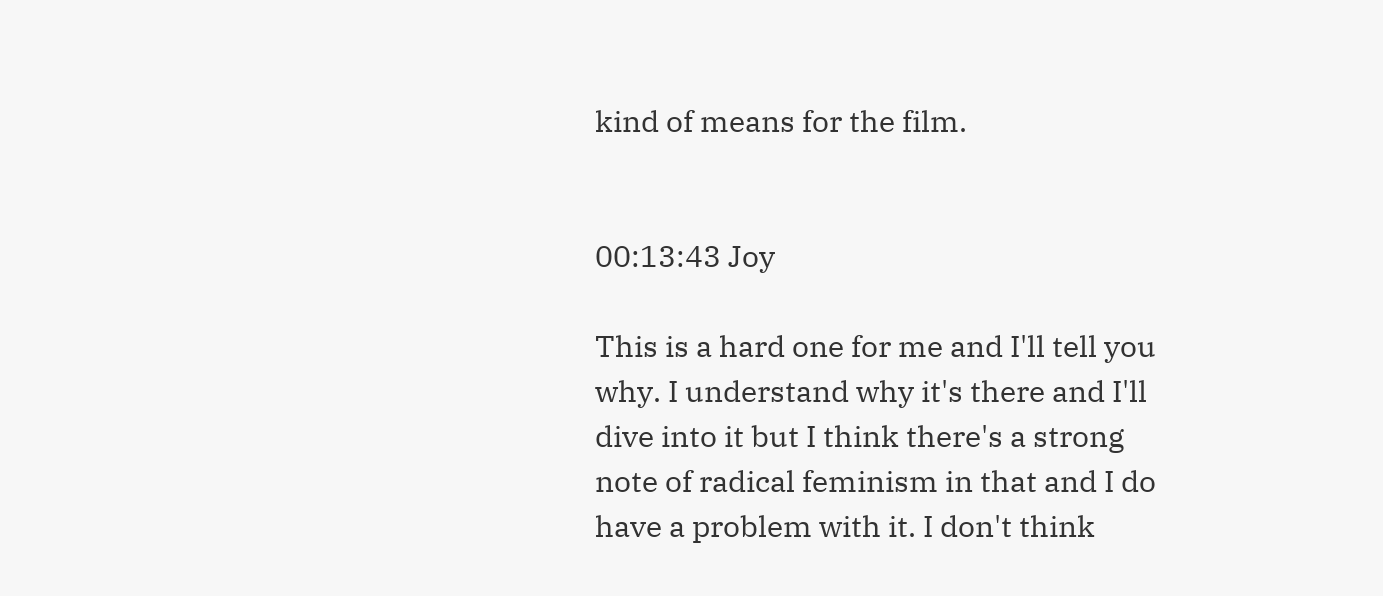kind of means for the film.


00:13:43 Joy

This is a hard one for me and I'll tell you why. I understand why it's there and I'll dive into it but I think there's a strong note of radical feminism in that and I do have a problem with it. I don't think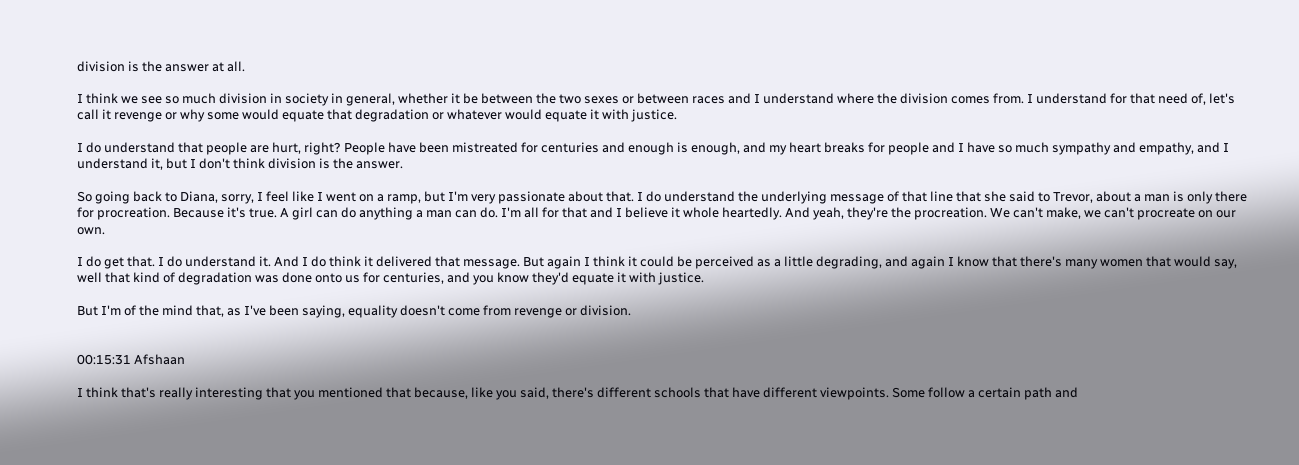division is the answer at all.

I think we see so much division in society in general, whether it be between the two sexes or between races and I understand where the division comes from. I understand for that need of, let's call it revenge or why some would equate that degradation or whatever would equate it with justice.

I do understand that people are hurt, right? People have been mistreated for centuries and enough is enough, and my heart breaks for people and I have so much sympathy and empathy, and I understand it, but I don't think division is the answer.

So going back to Diana, sorry, I feel like I went on a ramp, but I'm very passionate about that. I do understand the underlying message of that line that she said to Trevor, about a man is only there for procreation. Because it's true. A girl can do anything a man can do. I'm all for that and I believe it whole heartedly. And yeah, they're the procreation. We can't make, we can't procreate on our own.

I do get that. I do understand it. And I do think it delivered that message. But again I think it could be perceived as a little degrading, and again I know that there's many women that would say, well that kind of degradation was done onto us for centuries, and you know they'd equate it with justice.

But I'm of the mind that, as I've been saying, equality doesn't come from revenge or division.


00:15:31 Afshaan

I think that's really interesting that you mentioned that because, like you said, there's different schools that have different viewpoints. Some follow a certain path and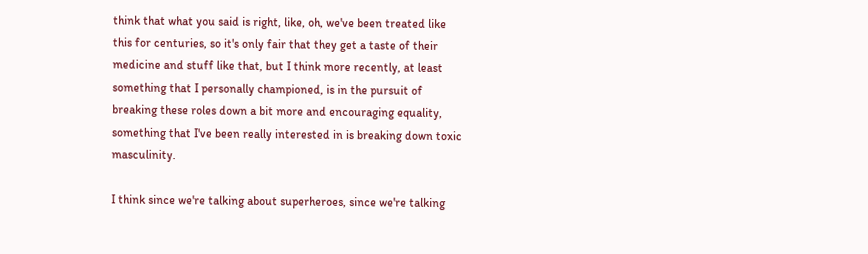think that what you said is right, like, oh, we've been treated like this for centuries, so it's only fair that they get a taste of their medicine and stuff like that, but I think more recently, at least something that I personally championed, is in the pursuit of breaking these roles down a bit more and encouraging equality, something that I've been really interested in is breaking down toxic masculinity.

I think since we're talking about superheroes, since we're talking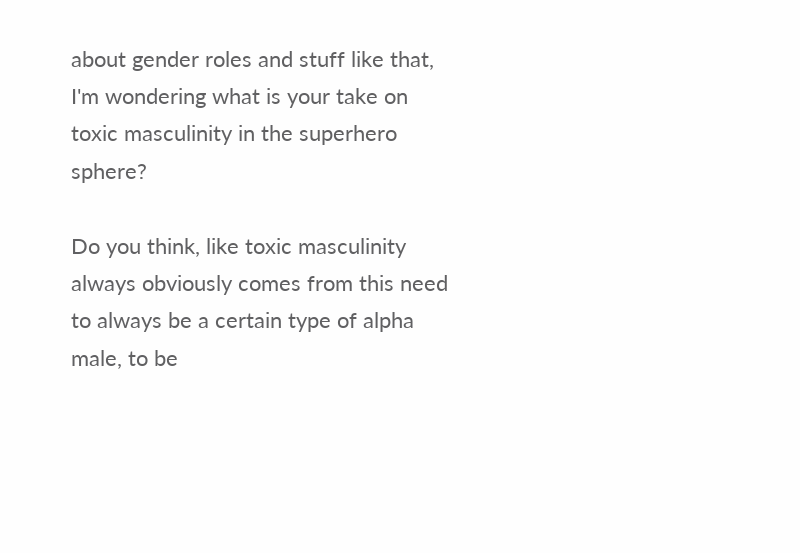about gender roles and stuff like that, I'm wondering what is your take on toxic masculinity in the superhero sphere?

Do you think, like toxic masculinity always obviously comes from this need to always be a certain type of alpha male, to be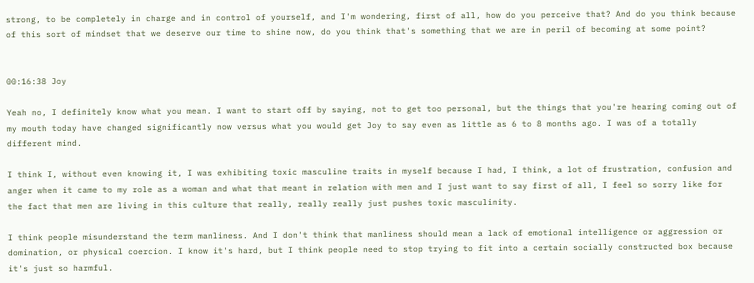strong, to be completely in charge and in control of yourself, and I'm wondering, first of all, how do you perceive that? And do you think because of this sort of mindset that we deserve our time to shine now, do you think that's something that we are in peril of becoming at some point?


00:16:38 Joy

Yeah no, I definitely know what you mean. I want to start off by saying, not to get too personal, but the things that you're hearing coming out of my mouth today have changed significantly now versus what you would get Joy to say even as little as 6 to 8 months ago. I was of a totally different mind.

I think I, without even knowing it, I was exhibiting toxic masculine traits in myself because I had, I think, a lot of frustration, confusion and anger when it came to my role as a woman and what that meant in relation with men and I just want to say first of all, I feel so sorry like for the fact that men are living in this culture that really, really really just pushes toxic masculinity.

I think people misunderstand the term manliness. And I don't think that manliness should mean a lack of emotional intelligence or aggression or domination, or physical coercion. I know it's hard, but I think people need to stop trying to fit into a certain socially constructed box because it's just so harmful.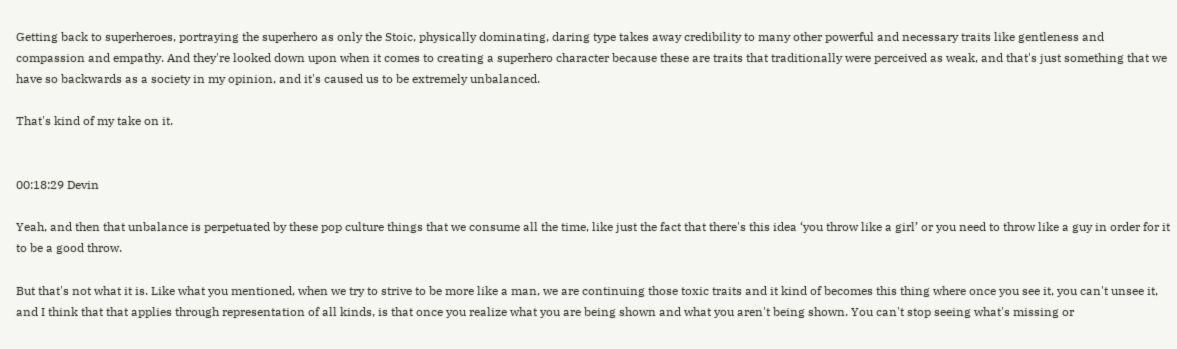Getting back to superheroes, portraying the superhero as only the Stoic, physically dominating, daring type takes away credibility to many other powerful and necessary traits like gentleness and compassion and empathy. And they're looked down upon when it comes to creating a superhero character because these are traits that traditionally were perceived as weak, and that's just something that we have so backwards as a society in my opinion, and it's caused us to be extremely unbalanced.

That's kind of my take on it.


00:18:29 Devin

Yeah, and then that unbalance is perpetuated by these pop culture things that we consume all the time, like just the fact that there's this idea ‘you throw like a girl’ or you need to throw like a guy in order for it to be a good throw.

But that's not what it is. Like what you mentioned, when we try to strive to be more like a man, we are continuing those toxic traits and it kind of becomes this thing where once you see it, you can't unsee it, and I think that that applies through representation of all kinds, is that once you realize what you are being shown and what you aren't being shown. You can't stop seeing what's missing or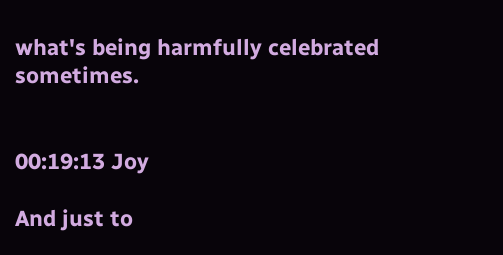what's being harmfully celebrated sometimes.


00:19:13 Joy

And just to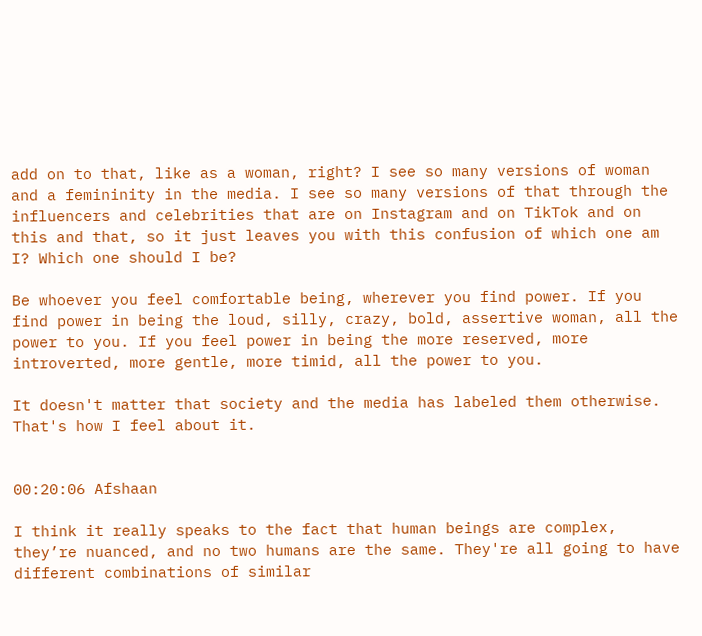add on to that, like as a woman, right? I see so many versions of woman and a femininity in the media. I see so many versions of that through the influencers and celebrities that are on Instagram and on TikTok and on this and that, so it just leaves you with this confusion of which one am I? Which one should I be?

Be whoever you feel comfortable being, wherever you find power. If you find power in being the loud, silly, crazy, bold, assertive woman, all the power to you. If you feel power in being the more reserved, more introverted, more gentle, more timid, all the power to you.

It doesn't matter that society and the media has labeled them otherwise. That's how I feel about it.


00:20:06 Afshaan

I think it really speaks to the fact that human beings are complex, they’re nuanced, and no two humans are the same. They're all going to have different combinations of similar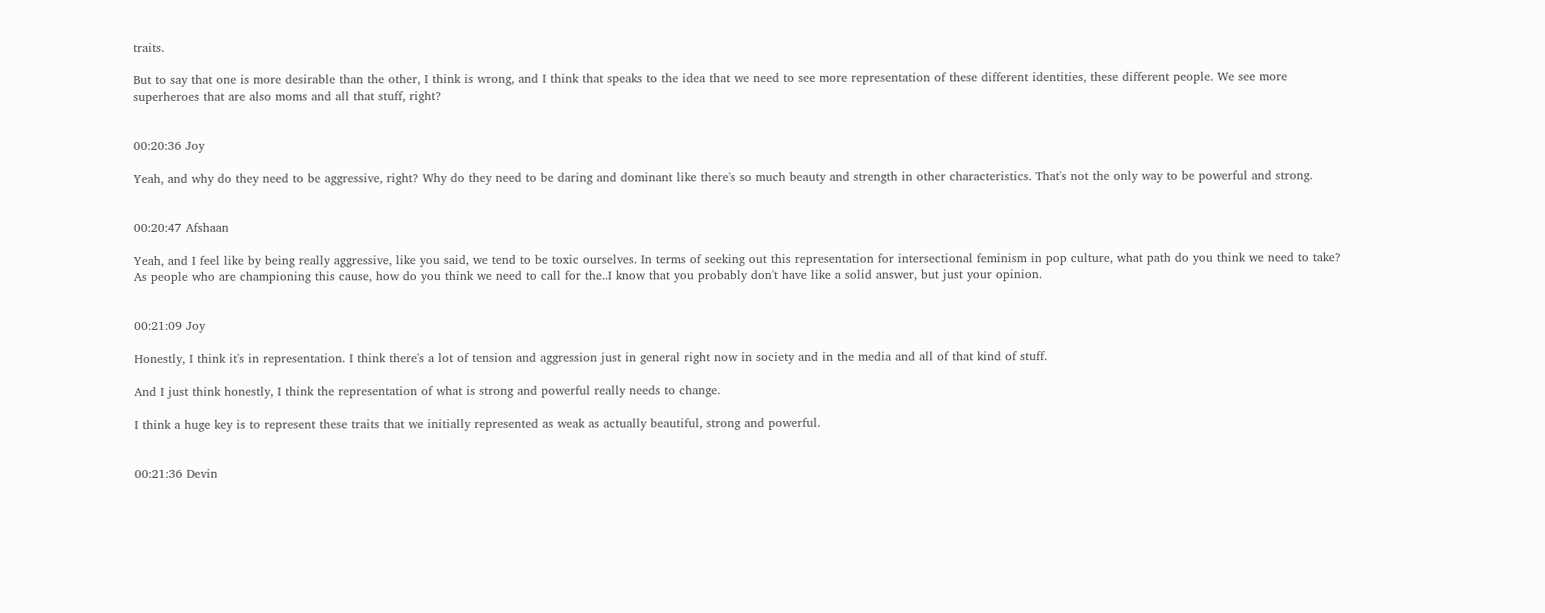traits.

But to say that one is more desirable than the other, I think is wrong, and I think that speaks to the idea that we need to see more representation of these different identities, these different people. We see more superheroes that are also moms and all that stuff, right?


00:20:36 Joy

Yeah, and why do they need to be aggressive, right? Why do they need to be daring and dominant like there's so much beauty and strength in other characteristics. That's not the only way to be powerful and strong.


00:20:47 Afshaan

Yeah, and I feel like by being really aggressive, like you said, we tend to be toxic ourselves. In terms of seeking out this representation for intersectional feminism in pop culture, what path do you think we need to take? As people who are championing this cause, how do you think we need to call for the..I know that you probably don't have like a solid answer, but just your opinion.


00:21:09 Joy

Honestly, I think it's in representation. I think there's a lot of tension and aggression just in general right now in society and in the media and all of that kind of stuff.

And I just think honestly, I think the representation of what is strong and powerful really needs to change.

I think a huge key is to represent these traits that we initially represented as weak as actually beautiful, strong and powerful.


00:21:36 Devin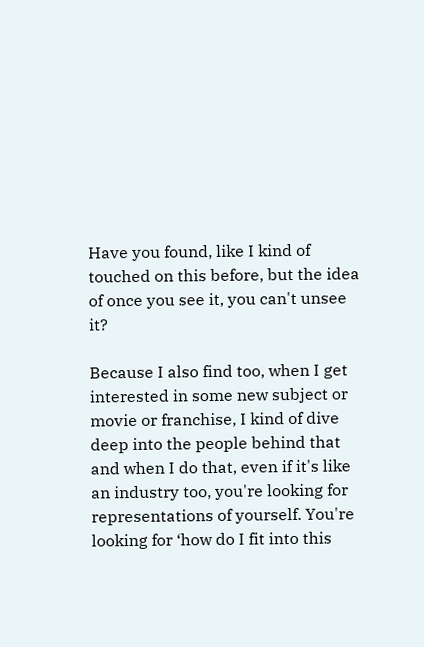Have you found, like I kind of touched on this before, but the idea of once you see it, you can't unsee it?

Because I also find too, when I get interested in some new subject or movie or franchise, I kind of dive deep into the people behind that and when I do that, even if it's like an industry too, you're looking for representations of yourself. You're looking for ‘how do I fit into this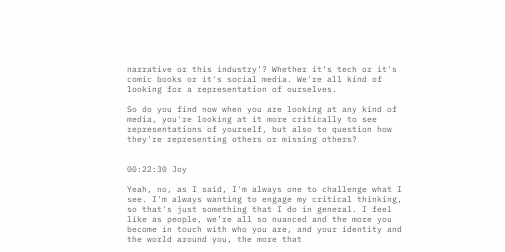narrative or this industry’? Whether it's tech or it's comic books or it's social media. We're all kind of looking for a representation of ourselves.

So do you find now when you are looking at any kind of media, you're looking at it more critically to see representations of yourself, but also to question how they're representing others or missing others?


00:22:30 Joy

Yeah, no, as I said, I'm always one to challenge what I see. I'm always wanting to engage my critical thinking, so that's just something that I do in general. I feel like as people, we’re all so nuanced and the more you become in touch with who you are, and your identity and the world around you, the more that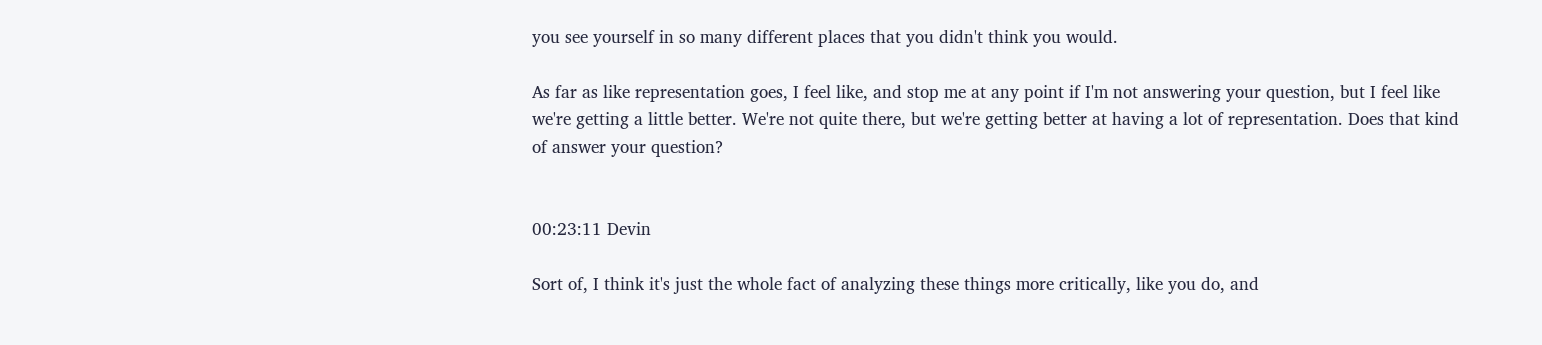you see yourself in so many different places that you didn't think you would.

As far as like representation goes, I feel like, and stop me at any point if I'm not answering your question, but I feel like we're getting a little better. We're not quite there, but we're getting better at having a lot of representation. Does that kind of answer your question?


00:23:11 Devin

Sort of, I think it's just the whole fact of analyzing these things more critically, like you do, and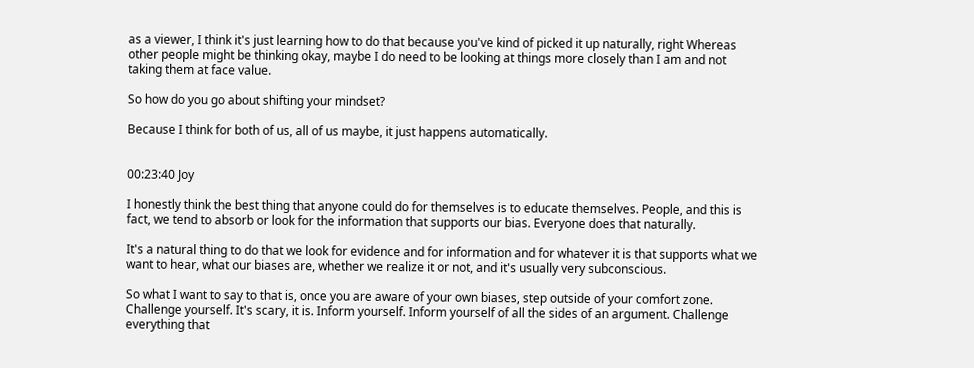as a viewer, I think it's just learning how to do that because you've kind of picked it up naturally, right Whereas other people might be thinking okay, maybe I do need to be looking at things more closely than I am and not taking them at face value.

So how do you go about shifting your mindset?

Because I think for both of us, all of us maybe, it just happens automatically.


00:23:40 Joy

I honestly think the best thing that anyone could do for themselves is to educate themselves. People, and this is fact, we tend to absorb or look for the information that supports our bias. Everyone does that naturally.

It's a natural thing to do that we look for evidence and for information and for whatever it is that supports what we want to hear, what our biases are, whether we realize it or not, and it's usually very subconscious.

So what I want to say to that is, once you are aware of your own biases, step outside of your comfort zone. Challenge yourself. It's scary, it is. Inform yourself. Inform yourself of all the sides of an argument. Challenge everything that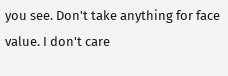you see. Don't take anything for face value. I don't care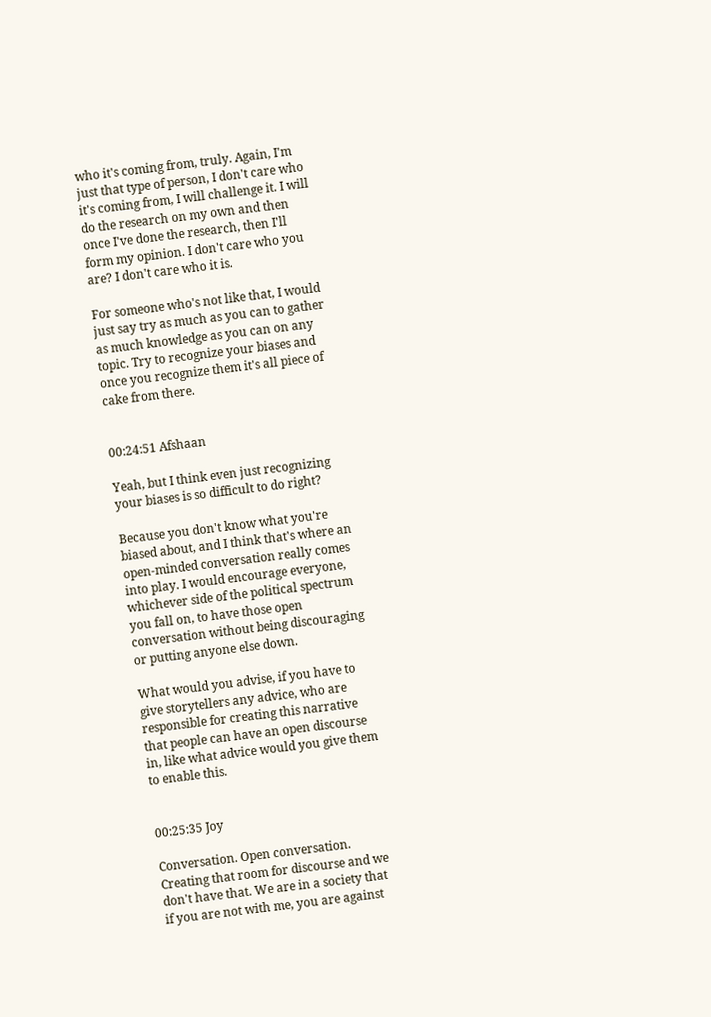who it's coming from, truly. Again, I'm just that type of person, I don't care who it's coming from, I will challenge it. I will do the research on my own and then once I've done the research, then I'll form my opinion. I don't care who you are? I don't care who it is.

For someone who's not like that, I would just say try as much as you can to gather as much knowledge as you can on any topic. Try to recognize your biases and once you recognize them it's all piece of cake from there.


00:24:51 Afshaan

Yeah, but I think even just recognizing your biases is so difficult to do right?

Because you don't know what you're biased about, and I think that's where an open-minded conversation really comes into play. I would encourage everyone, whichever side of the political spectrum you fall on, to have those open conversation without being discouraging or putting anyone else down.

What would you advise, if you have to give storytellers any advice, who are responsible for creating this narrative that people can have an open discourse in, like what advice would you give them to enable this.


00:25:35 Joy

Conversation. Open conversation. Creating that room for discourse and we don't have that. We are in a society that if you are not with me, you are against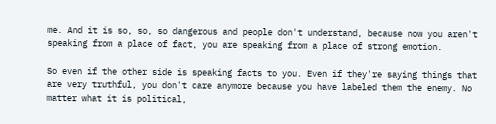me. And it is so, so, so dangerous and people don't understand, because now you aren't speaking from a place of fact, you are speaking from a place of strong emotion.

So even if the other side is speaking facts to you. Even if they're saying things that are very truthful, you don't care anymore because you have labeled them the enemy. No matter what it is political,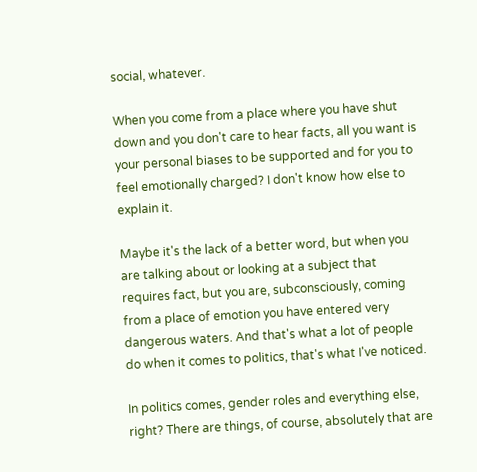social, whatever.

When you come from a place where you have shut down and you don't care to hear facts, all you want is your personal biases to be supported and for you to feel emotionally charged? I don't know how else to explain it.

Maybe it's the lack of a better word, but when you are talking about or looking at a subject that requires fact, but you are, subconsciously, coming from a place of emotion you have entered very dangerous waters. And that's what a lot of people do when it comes to politics, that's what I've noticed.

In politics comes, gender roles and everything else, right? There are things, of course, absolutely that are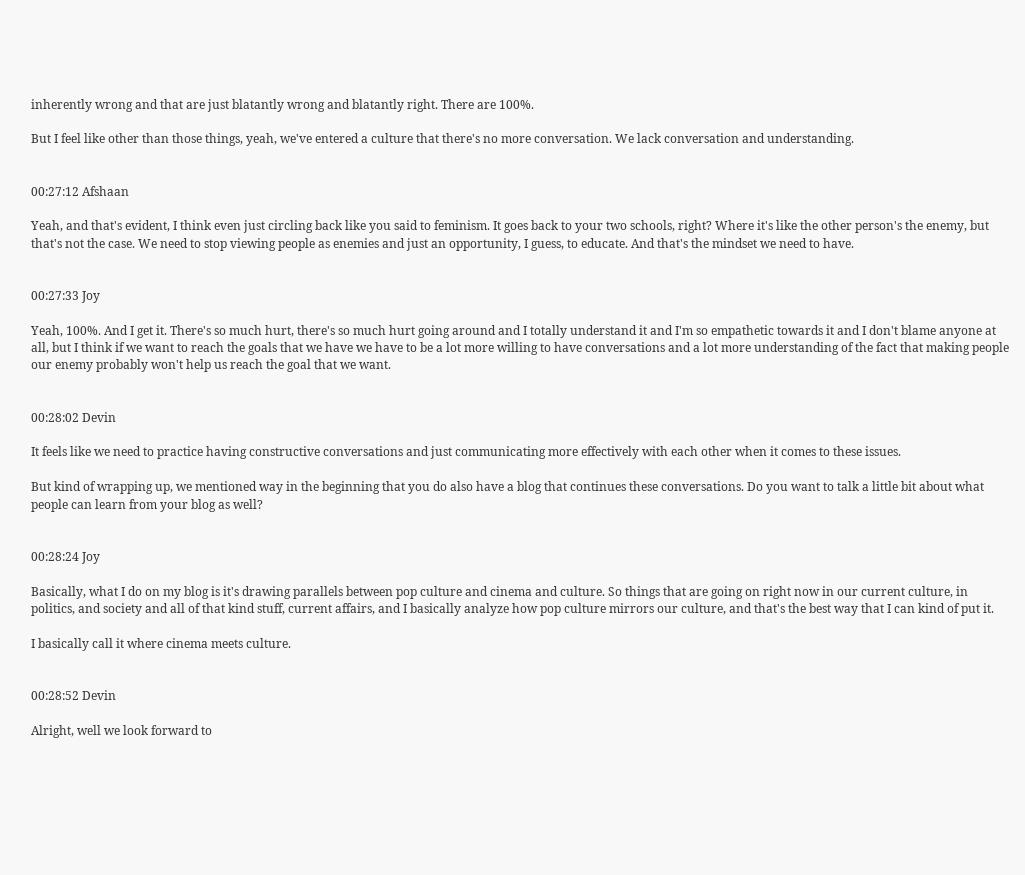inherently wrong and that are just blatantly wrong and blatantly right. There are 100%.

But I feel like other than those things, yeah, we've entered a culture that there's no more conversation. We lack conversation and understanding.


00:27:12 Afshaan

Yeah, and that's evident, I think even just circling back like you said to feminism. It goes back to your two schools, right? Where it's like the other person's the enemy, but that's not the case. We need to stop viewing people as enemies and just an opportunity, I guess, to educate. And that's the mindset we need to have.


00:27:33 Joy

Yeah, 100%. And I get it. There's so much hurt, there's so much hurt going around and I totally understand it and I'm so empathetic towards it and I don't blame anyone at all, but I think if we want to reach the goals that we have we have to be a lot more willing to have conversations and a lot more understanding of the fact that making people our enemy probably won't help us reach the goal that we want.


00:28:02 Devin

It feels like we need to practice having constructive conversations and just communicating more effectively with each other when it comes to these issues.

But kind of wrapping up, we mentioned way in the beginning that you do also have a blog that continues these conversations. Do you want to talk a little bit about what people can learn from your blog as well?


00:28:24 Joy

Basically, what I do on my blog is it's drawing parallels between pop culture and cinema and culture. So things that are going on right now in our current culture, in politics, and society and all of that kind stuff, current affairs, and I basically analyze how pop culture mirrors our culture, and that's the best way that I can kind of put it.

I basically call it where cinema meets culture.


00:28:52 Devin

Alright, well we look forward to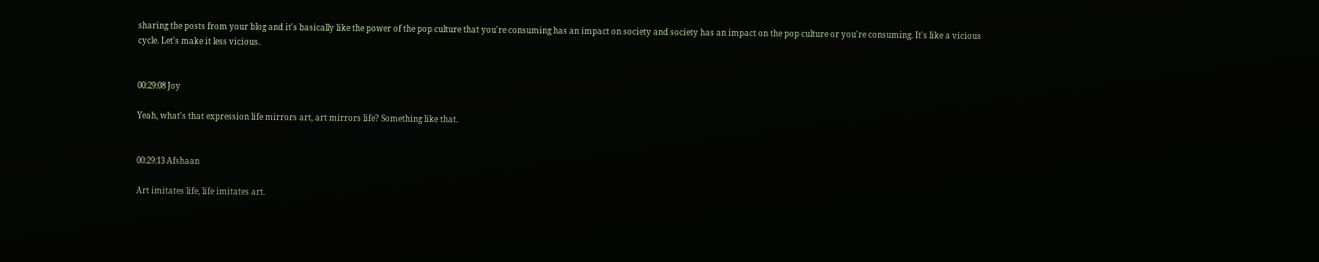sharing the posts from your blog and it's basically like the power of the pop culture that you're consuming has an impact on society and society has an impact on the pop culture or you're consuming. It's like a vicious cycle. Let's make it less vicious.


00:29:08 Joy

Yeah, what's that expression life mirrors art, art mirrors life? Something like that.


00:29:13 Afshaan

Art imitates life, life imitates art.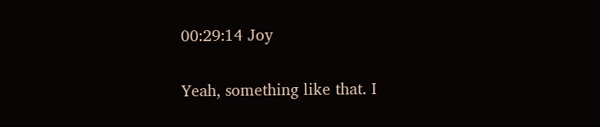00:29:14 Joy

Yeah, something like that. I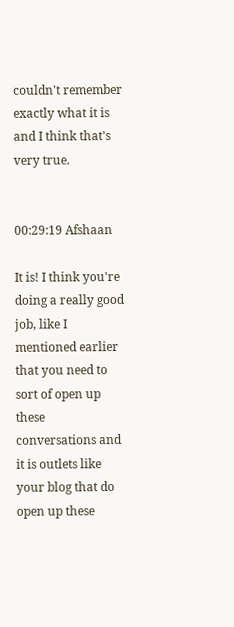couldn't remember exactly what it is and I think that's very true.


00:29:19 Afshaan

It is! I think you're doing a really good job, like I mentioned earlier that you need to sort of open up these conversations and it is outlets like your blog that do open up these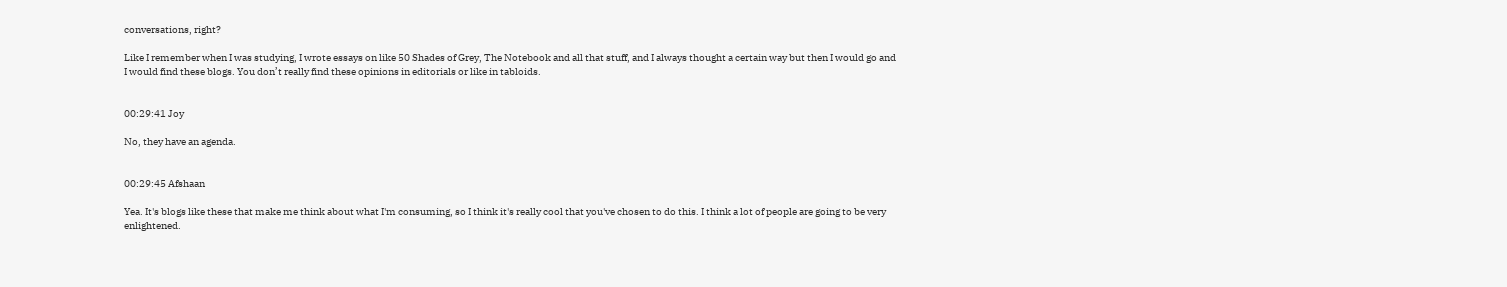conversations, right?

Like I remember when I was studying, I wrote essays on like 50 Shades of Grey, The Notebook and all that stuff, and I always thought a certain way but then I would go and I would find these blogs. You don’t really find these opinions in editorials or like in tabloids.


00:29:41 Joy

No, they have an agenda.


00:29:45 Afshaan

Yea. It's blogs like these that make me think about what I'm consuming, so I think it's really cool that you've chosen to do this. I think a lot of people are going to be very enlightened.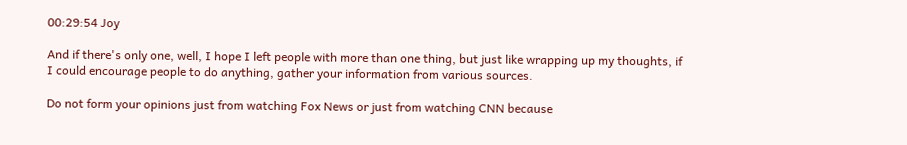00:29:54 Joy

And if there's only one, well, I hope I left people with more than one thing, but just like wrapping up my thoughts, if I could encourage people to do anything, gather your information from various sources.

Do not form your opinions just from watching Fox News or just from watching CNN because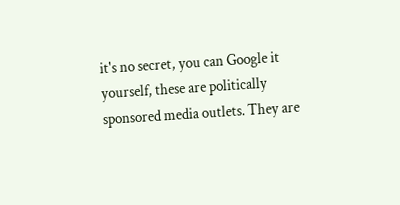it's no secret, you can Google it yourself, these are politically sponsored media outlets. They are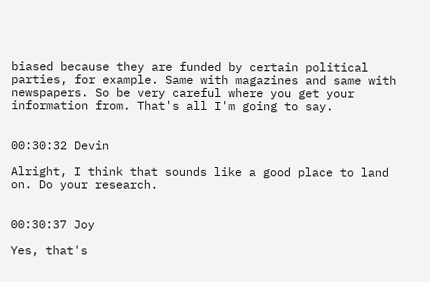biased because they are funded by certain political parties, for example. Same with magazines and same with newspapers. So be very careful where you get your information from. That's all I'm going to say.


00:30:32 Devin

Alright, I think that sounds like a good place to land on. Do your research.


00:30:37 Joy

Yes, that's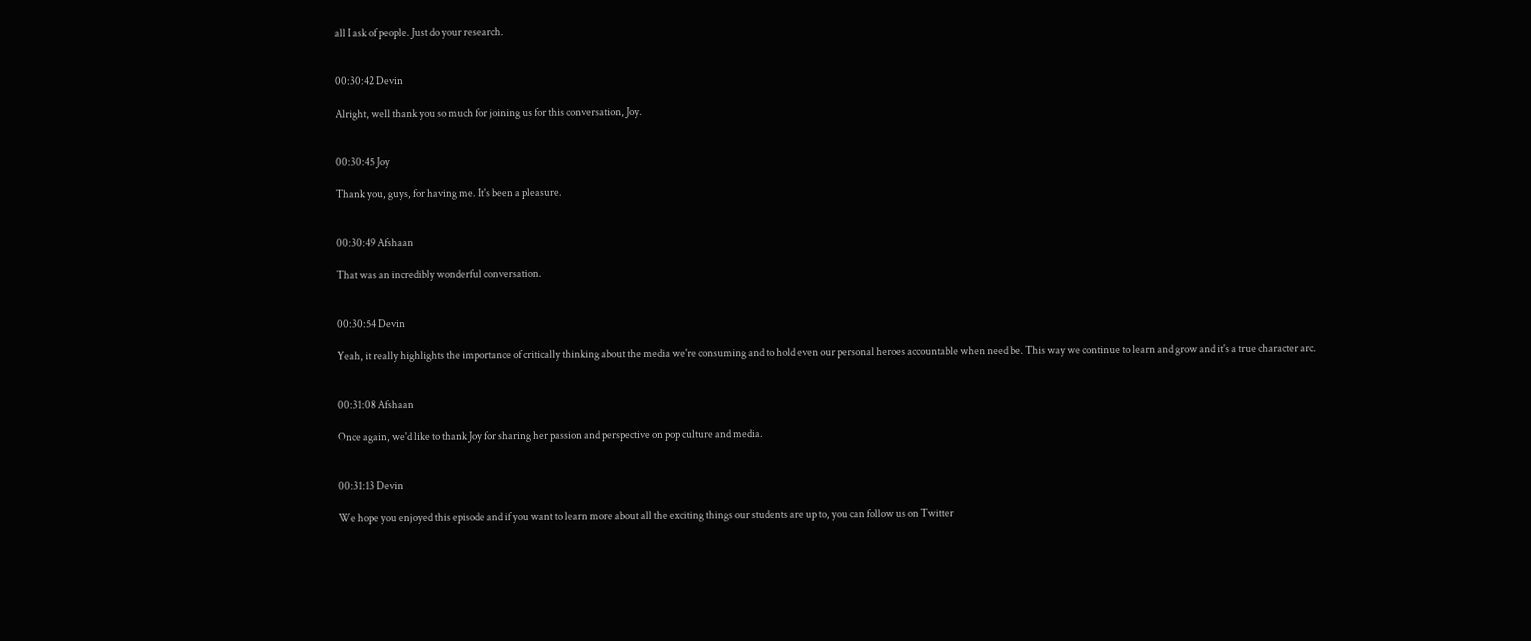all I ask of people. Just do your research.


00:30:42 Devin

Alright, well thank you so much for joining us for this conversation, Joy.


00:30:45 Joy

Thank you, guys, for having me. It's been a pleasure.


00:30:49 Afshaan

That was an incredibly wonderful conversation.


00:30:54 Devin

Yeah, it really highlights the importance of critically thinking about the media we're consuming and to hold even our personal heroes accountable when need be. This way we continue to learn and grow and it's a true character arc.


00:31:08 Afshaan

Once again, we'd like to thank Joy for sharing her passion and perspective on pop culture and media.


00:31:13 Devin

We hope you enjoyed this episode and if you want to learn more about all the exciting things our students are up to, you can follow us on Twitter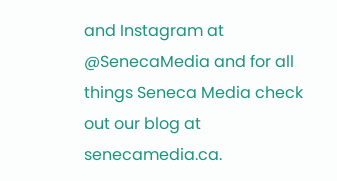and Instagram at @SenecaMedia and for all things Seneca Media check out our blog at senecamedia.ca.